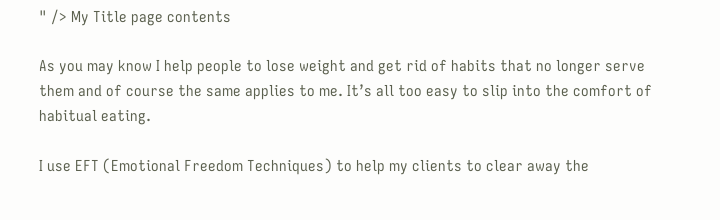" /> My Title page contents

As you may know I help people to lose weight and get rid of habits that no longer serve them and of course the same applies to me. It’s all too easy to slip into the comfort of habitual eating.

I use EFT (Emotional Freedom Techniques) to help my clients to clear away the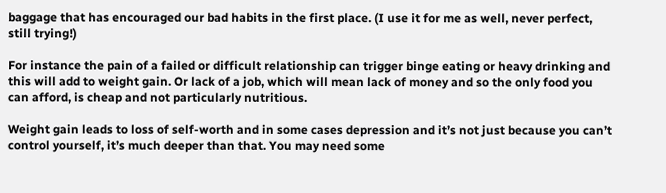baggage that has encouraged our bad habits in the first place. (I use it for me as well, never perfect, still trying!)

For instance the pain of a failed or difficult relationship can trigger binge eating or heavy drinking and this will add to weight gain. Or lack of a job, which will mean lack of money and so the only food you can afford, is cheap and not particularly nutritious.

Weight gain leads to loss of self-worth and in some cases depression and it’s not just because you can’t control yourself, it’s much deeper than that. You may need some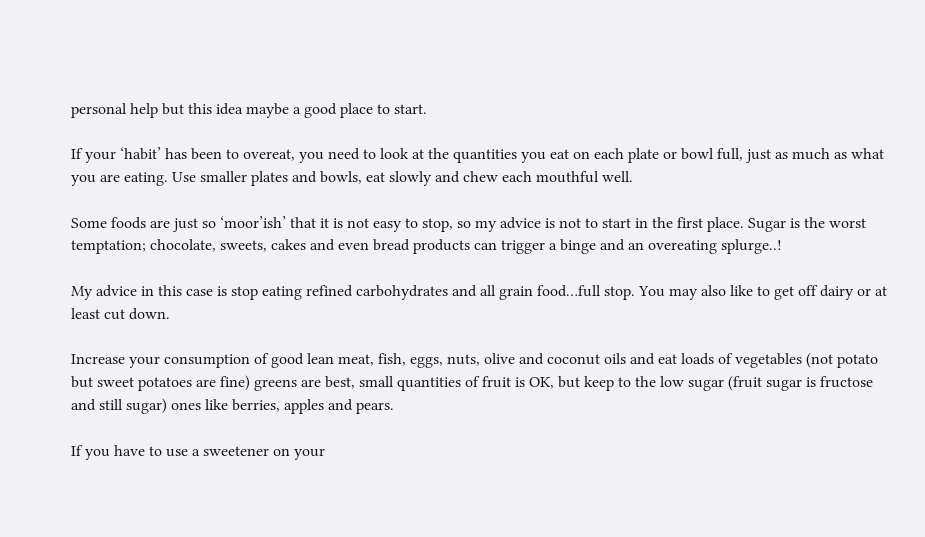personal help but this idea maybe a good place to start.

If your ‘habit’ has been to overeat, you need to look at the quantities you eat on each plate or bowl full, just as much as what you are eating. Use smaller plates and bowls, eat slowly and chew each mouthful well.

Some foods are just so ‘moor’ish’ that it is not easy to stop, so my advice is not to start in the first place. Sugar is the worst temptation; chocolate, sweets, cakes and even bread products can trigger a binge and an overeating splurge..!

My advice in this case is stop eating refined carbohydrates and all grain food…full stop. You may also like to get off dairy or at least cut down.

Increase your consumption of good lean meat, fish, eggs, nuts, olive and coconut oils and eat loads of vegetables (not potato but sweet potatoes are fine) greens are best, small quantities of fruit is OK, but keep to the low sugar (fruit sugar is fructose and still sugar) ones like berries, apples and pears.

If you have to use a sweetener on your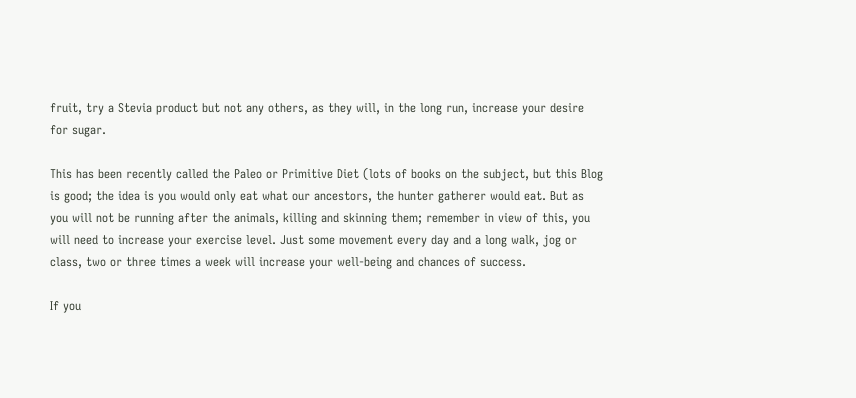fruit, try a Stevia product but not any others, as they will, in the long run, increase your desire for sugar.

This has been recently called the Paleo or Primitive Diet (lots of books on the subject, but this Blog is good; the idea is you would only eat what our ancestors, the hunter gatherer would eat. But as you will not be running after the animals, killing and skinning them; remember in view of this, you will need to increase your exercise level. Just some movement every day and a long walk, jog or class, two or three times a week will increase your well-being and chances of success.

If you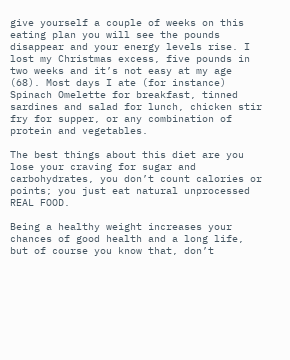give yourself a couple of weeks on this eating plan you will see the pounds disappear and your energy levels rise. I lost my Christmas excess, five pounds in two weeks and it’s not easy at my age (68). Most days I ate (for instance) Spinach Omelette for breakfast, tinned sardines and salad for lunch, chicken stir fry for supper, or any combination of protein and vegetables.

The best things about this diet are you lose your craving for sugar and carbohydrates, you don’t count calories or points; you just eat natural unprocessed REAL FOOD.

Being a healthy weight increases your chances of good health and a long life,  but of course you know that, don’t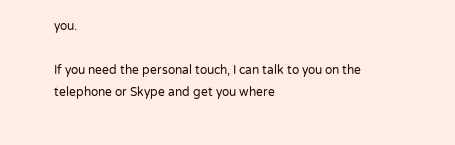you.

If you need the personal touch, I can talk to you on the telephone or Skype and get you where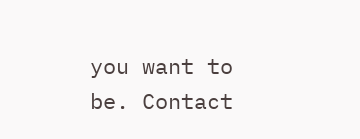you want to be. Contact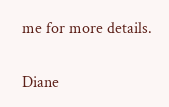me for more details.

Diane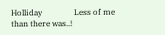Holliday                Less of me than there was..!